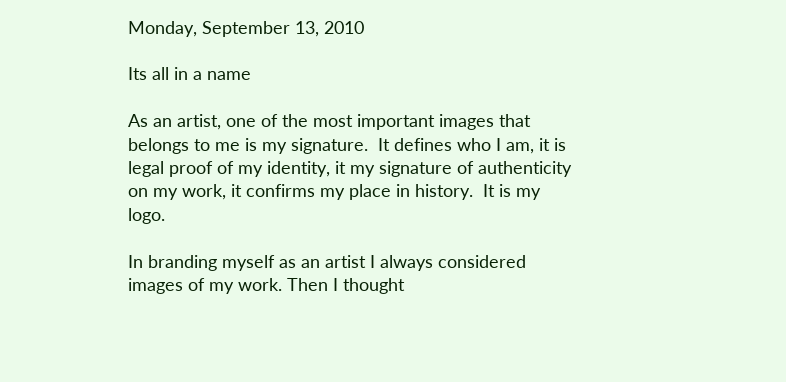Monday, September 13, 2010

Its all in a name

As an artist, one of the most important images that belongs to me is my signature.  It defines who I am, it is legal proof of my identity, it my signature of authenticity on my work, it confirms my place in history.  It is my logo.

In branding myself as an artist I always considered images of my work. Then I thought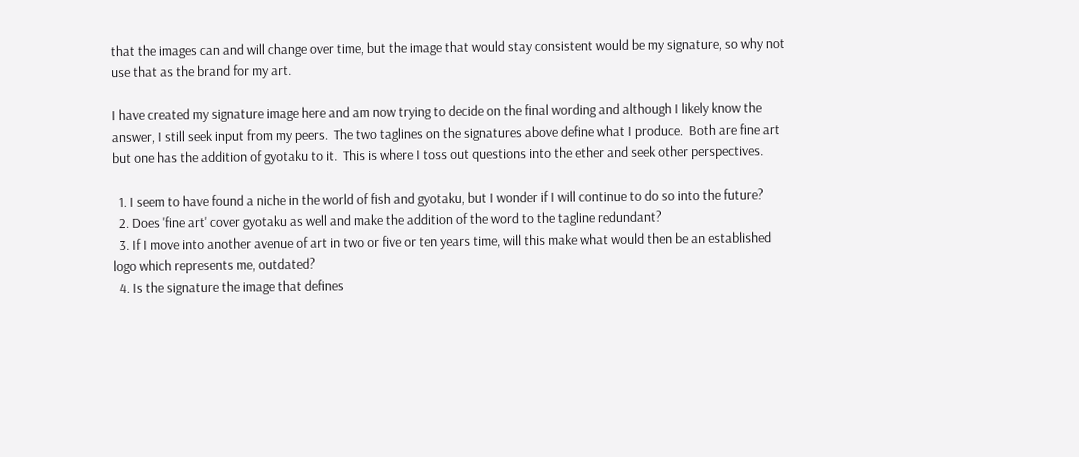that the images can and will change over time, but the image that would stay consistent would be my signature, so why not use that as the brand for my art.

I have created my signature image here and am now trying to decide on the final wording and although I likely know the answer, I still seek input from my peers.  The two taglines on the signatures above define what I produce.  Both are fine art but one has the addition of gyotaku to it.  This is where I toss out questions into the ether and seek other perspectives.

  1. I seem to have found a niche in the world of fish and gyotaku, but I wonder if I will continue to do so into the future?
  2. Does 'fine art' cover gyotaku as well and make the addition of the word to the tagline redundant?
  3. If I move into another avenue of art in two or five or ten years time, will this make what would then be an established logo which represents me, outdated?
  4. Is the signature the image that defines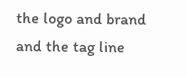the logo and brand and the tag line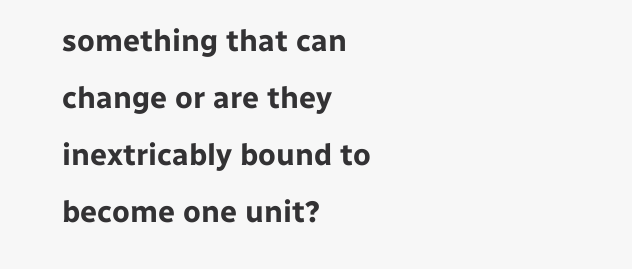something that can change or are they inextricably bound to become one unit?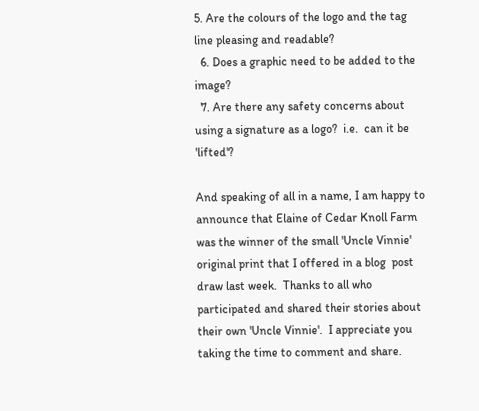5. Are the colours of the logo and the tag line pleasing and readable?
  6. Does a graphic need to be added to the image?
  7. Are there any safety concerns about using a signature as a logo?  i.e.  can it be 'lifted'?

And speaking of all in a name, I am happy to announce that Elaine of Cedar Knoll Farm was the winner of the small 'Uncle Vinnie' original print that I offered in a blog  post draw last week.  Thanks to all who participated and shared their stories about their own 'Uncle Vinnie'.  I appreciate you taking the time to comment and share.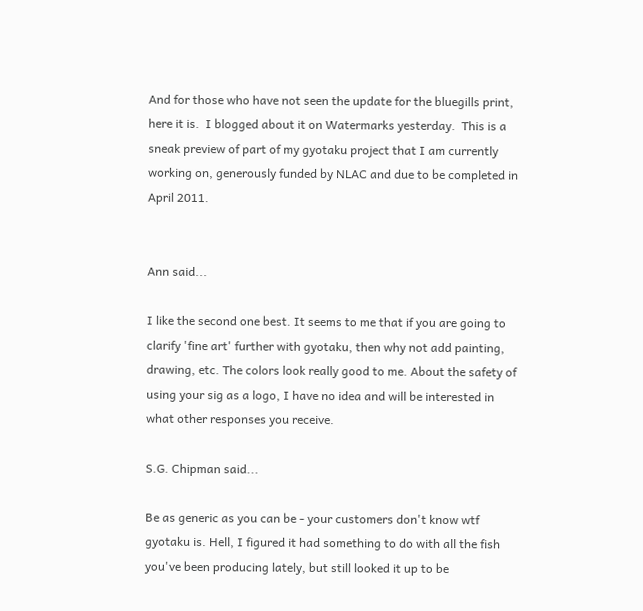And for those who have not seen the update for the bluegills print, here it is.  I blogged about it on Watermarks yesterday.  This is a sneak preview of part of my gyotaku project that I am currently working on, generously funded by NLAC and due to be completed in April 2011.


Ann said...

I like the second one best. It seems to me that if you are going to clarify 'fine art' further with gyotaku, then why not add painting, drawing, etc. The colors look really good to me. About the safety of using your sig as a logo, I have no idea and will be interested in what other responses you receive.

S.G. Chipman said...

Be as generic as you can be - your customers don't know wtf gyotaku is. Hell, I figured it had something to do with all the fish you've been producing lately, but still looked it up to be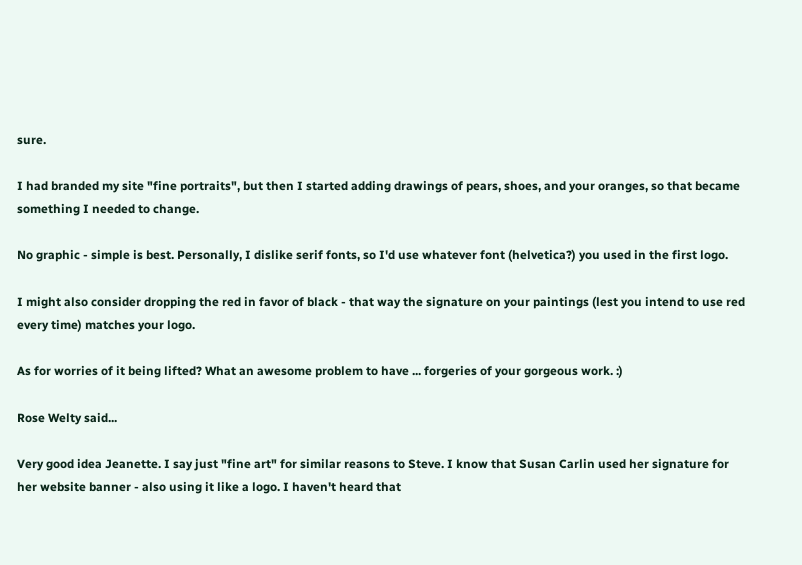sure.

I had branded my site "fine portraits", but then I started adding drawings of pears, shoes, and your oranges, so that became something I needed to change.

No graphic - simple is best. Personally, I dislike serif fonts, so I'd use whatever font (helvetica?) you used in the first logo.

I might also consider dropping the red in favor of black - that way the signature on your paintings (lest you intend to use red every time) matches your logo.

As for worries of it being lifted? What an awesome problem to have ... forgeries of your gorgeous work. :)

Rose Welty said...

Very good idea Jeanette. I say just "fine art" for similar reasons to Steve. I know that Susan Carlin used her signature for her website banner - also using it like a logo. I haven't heard that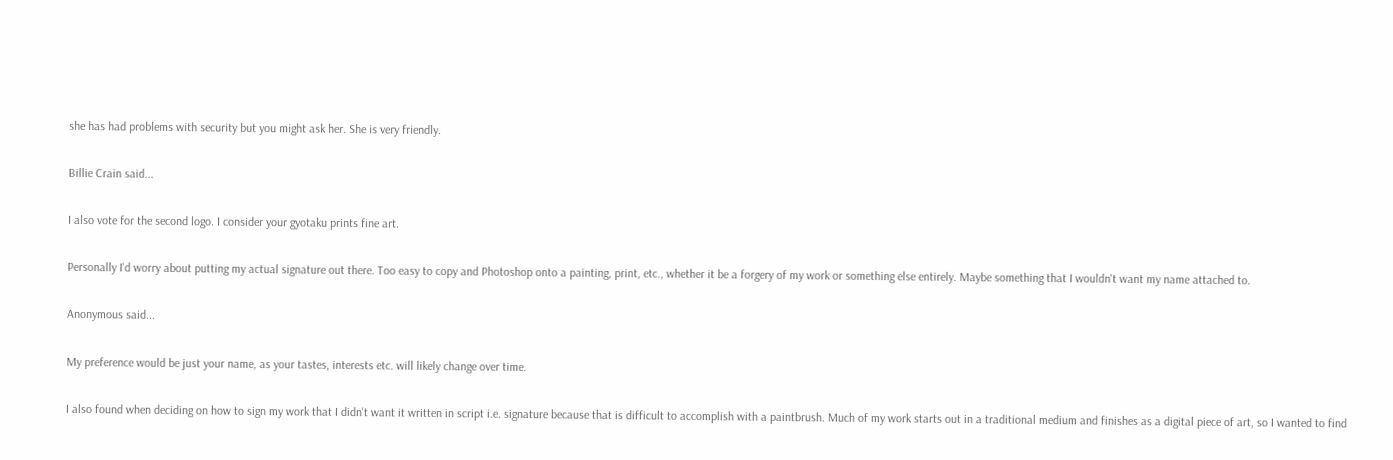she has had problems with security but you might ask her. She is very friendly.

Billie Crain said...

I also vote for the second logo. I consider your gyotaku prints fine art.

Personally I'd worry about putting my actual signature out there. Too easy to copy and Photoshop onto a painting, print, etc., whether it be a forgery of my work or something else entirely. Maybe something that I wouldn't want my name attached to.

Anonymous said...

My preference would be just your name, as your tastes, interests etc. will likely change over time.

I also found when deciding on how to sign my work that I didn't want it written in script i.e. signature because that is difficult to accomplish with a paintbrush. Much of my work starts out in a traditional medium and finishes as a digital piece of art, so I wanted to find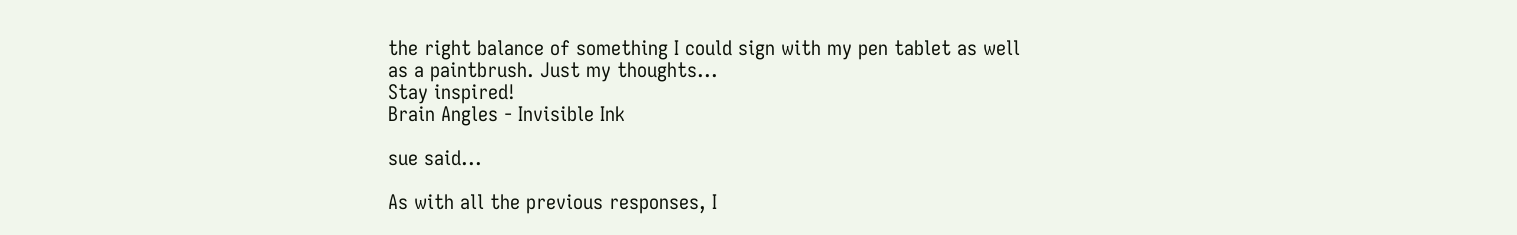the right balance of something I could sign with my pen tablet as well as a paintbrush. Just my thoughts...
Stay inspired!
Brain Angles - Invisible Ink

sue said...

As with all the previous responses, I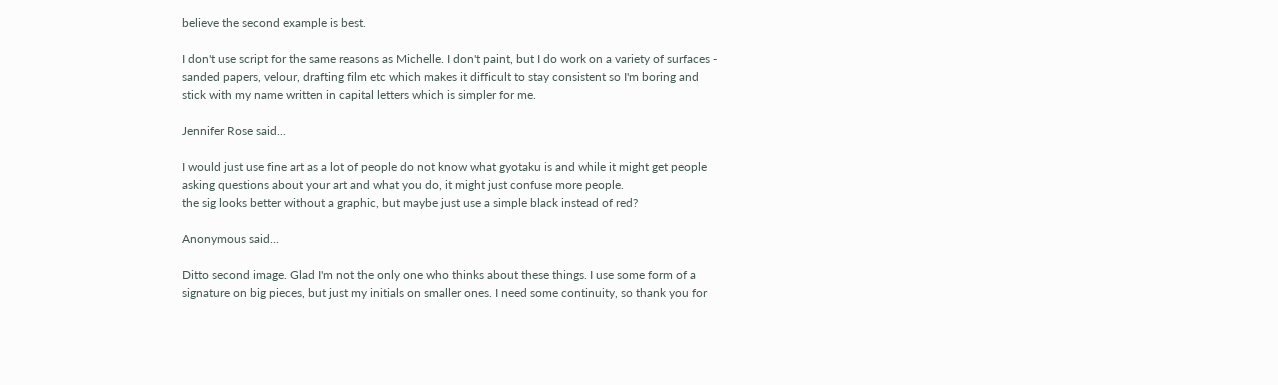believe the second example is best.

I don't use script for the same reasons as Michelle. I don't paint, but I do work on a variety of surfaces - sanded papers, velour, drafting film etc which makes it difficult to stay consistent so I'm boring and stick with my name written in capital letters which is simpler for me.

Jennifer Rose said...

I would just use fine art as a lot of people do not know what gyotaku is and while it might get people asking questions about your art and what you do, it might just confuse more people.
the sig looks better without a graphic, but maybe just use a simple black instead of red?

Anonymous said...

Ditto second image. Glad I'm not the only one who thinks about these things. I use some form of a signature on big pieces, but just my initials on smaller ones. I need some continuity, so thank you for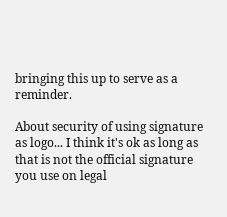bringing this up to serve as a reminder.

About security of using signature as logo... I think it's ok as long as that is not the official signature you use on legal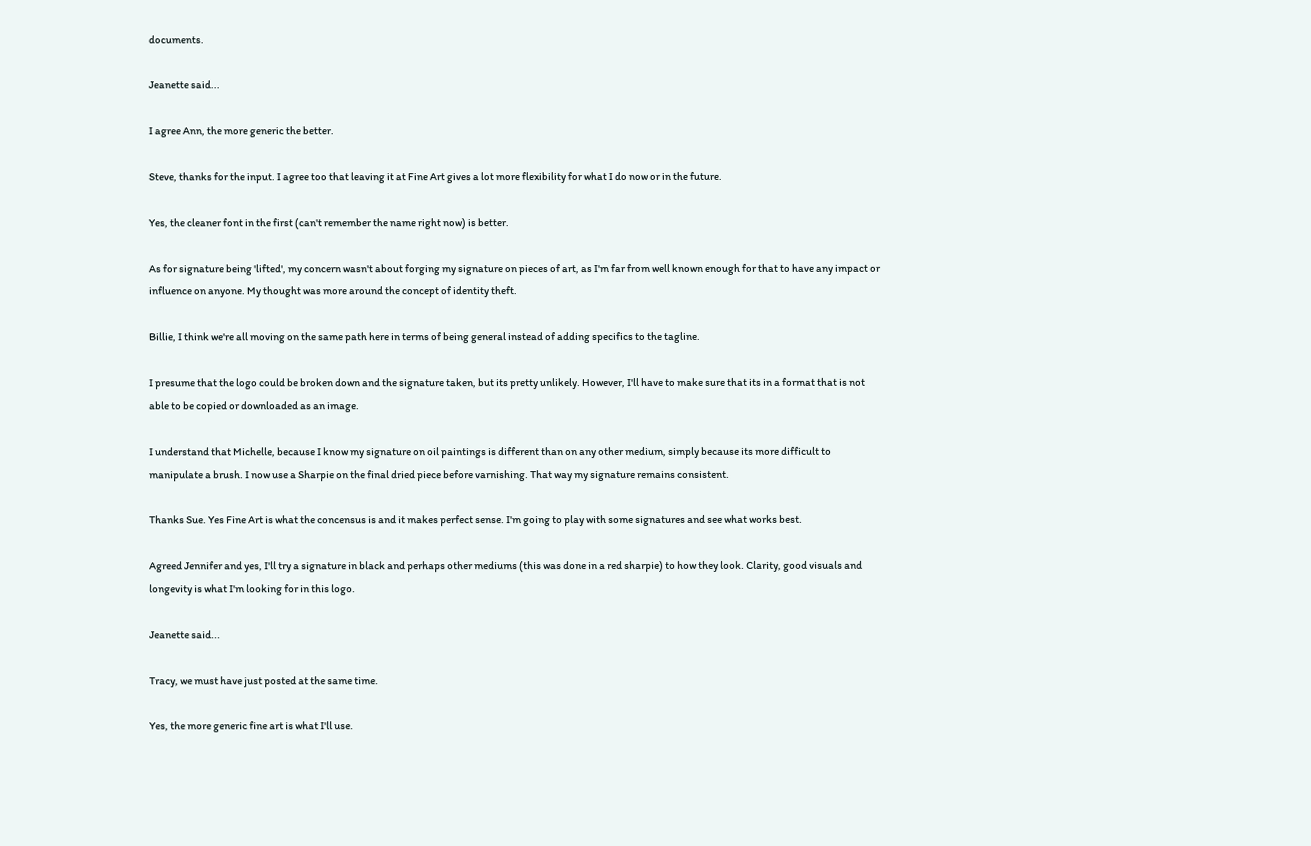documents.

Jeanette said...

I agree Ann, the more generic the better.

Steve, thanks for the input. I agree too that leaving it at Fine Art gives a lot more flexibility for what I do now or in the future.

Yes, the cleaner font in the first (can't remember the name right now) is better.

As for signature being 'lifted', my concern wasn't about forging my signature on pieces of art, as I'm far from well known enough for that to have any impact or influence on anyone. My thought was more around the concept of identity theft.

Billie, I think we're all moving on the same path here in terms of being general instead of adding specifics to the tagline.

I presume that the logo could be broken down and the signature taken, but its pretty unlikely. However, I'll have to make sure that its in a format that is not able to be copied or downloaded as an image.

I understand that Michelle, because I know my signature on oil paintings is different than on any other medium, simply because its more difficult to manipulate a brush. I now use a Sharpie on the final dried piece before varnishing. That way my signature remains consistent.

Thanks Sue. Yes Fine Art is what the concensus is and it makes perfect sense. I'm going to play with some signatures and see what works best.

Agreed Jennifer and yes, I'll try a signature in black and perhaps other mediums (this was done in a red sharpie) to how they look. Clarity, good visuals and longevity is what I'm looking for in this logo.

Jeanette said...

Tracy, we must have just posted at the same time.

Yes, the more generic fine art is what I'll use.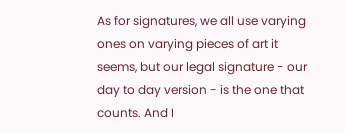As for signatures, we all use varying ones on varying pieces of art it seems, but our legal signature - our day to day version - is the one that counts. And I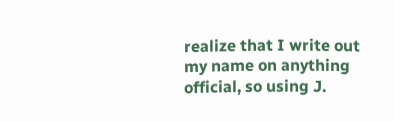realize that I write out my name on anything official, so using J.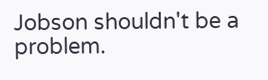Jobson shouldn't be a problem.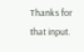Thanks for that input.